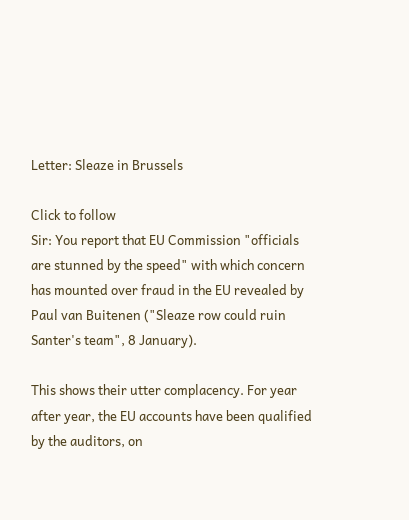Letter: Sleaze in Brussels

Click to follow
Sir: You report that EU Commission "officials are stunned by the speed" with which concern has mounted over fraud in the EU revealed by Paul van Buitenen ("Sleaze row could ruin Santer's team", 8 January).

This shows their utter complacency. For year after year, the EU accounts have been qualified by the auditors, on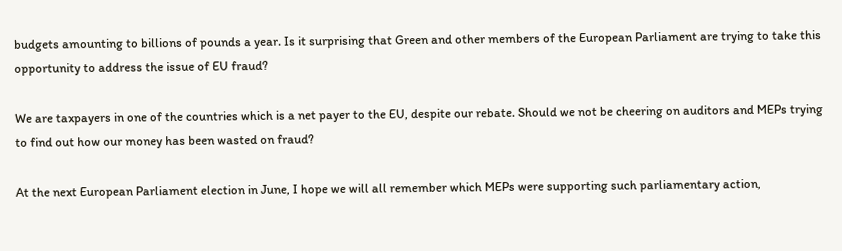budgets amounting to billions of pounds a year. Is it surprising that Green and other members of the European Parliament are trying to take this opportunity to address the issue of EU fraud?

We are taxpayers in one of the countries which is a net payer to the EU, despite our rebate. Should we not be cheering on auditors and MEPs trying to find out how our money has been wasted on fraud?

At the next European Parliament election in June, I hope we will all remember which MEPs were supporting such parliamentary action,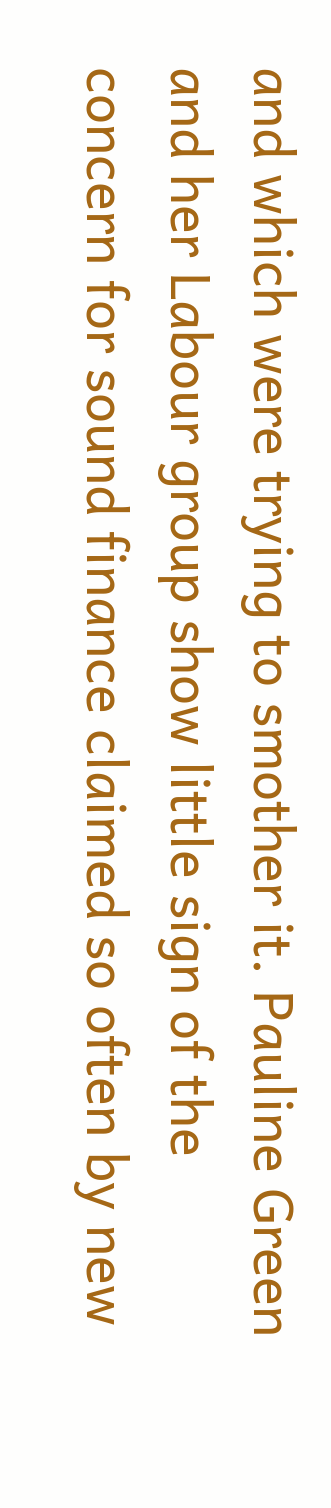and which were trying to smother it. Pauline Green and her Labour group show little sign of the concern for sound finance claimed so often by new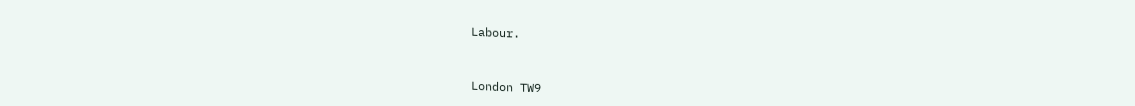Labour.


London TW9